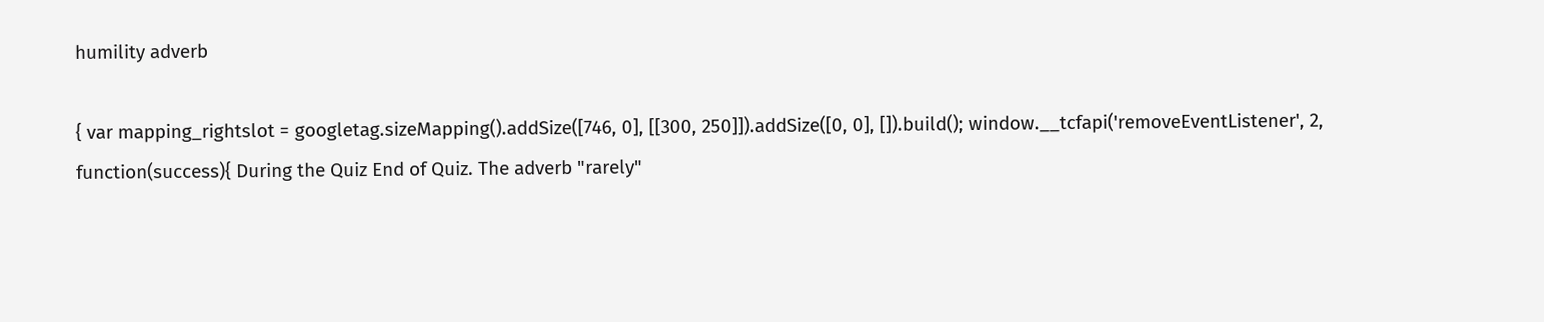humility adverb

{ var mapping_rightslot = googletag.sizeMapping().addSize([746, 0], [[300, 250]]).addSize([0, 0], []).build(); window.__tcfapi('removeEventListener', 2, function(success){ During the Quiz End of Quiz. The adverb "rarely"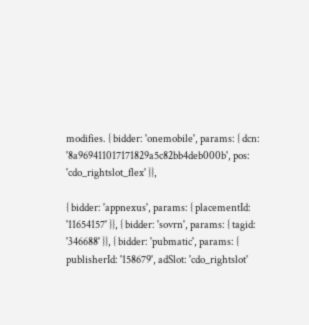modifies. { bidder: 'onemobile', params: { dcn: '8a969411017171829a5c82bb4deb000b', pos: 'cdo_rightslot_flex' }},

{ bidder: 'appnexus', params: { placementId: '11654157' }}, { bidder: 'sovrn', params: { tagid: '346688' }}, { bidder: 'pubmatic', params: { publisherId: '158679', adSlot: 'cdo_rightslot'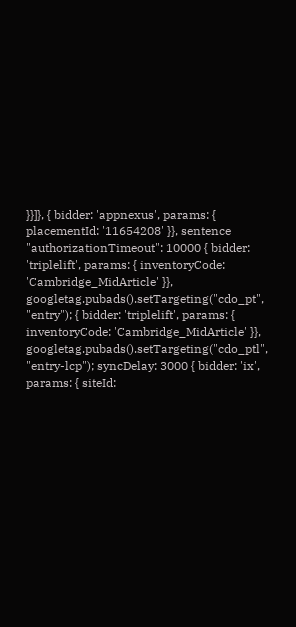}}]}, { bidder: 'appnexus', params: { placementId: '11654208' }}, sentence "authorizationTimeout": 10000 { bidder: 'triplelift', params: { inventoryCode: 'Cambridge_MidArticle' }}, googletag.pubads().setTargeting("cdo_pt", "entry"); { bidder: 'triplelift', params: { inventoryCode: 'Cambridge_MidArticle' }}, googletag.pubads().setTargeting("cdo_ptl", "entry-lcp"); syncDelay: 3000 { bidder: 'ix', params: { siteId: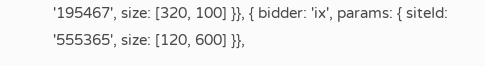'195467', size: [320, 100] }}, { bidder: 'ix', params: { siteId: '555365', size: [120, 600] }},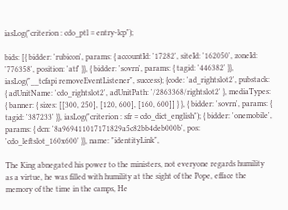iasLog("criterion : cdo_ptl = entry-lcp");

bids: [{ bidder: 'rubicon', params: { accountId: '17282', siteId: '162050', zoneId: '776358', position: 'atf' }}, { bidder: 'sovrn', params: { tagid: '446382' }}, iasLog("__tcfapi removeEventListener", success); {code: 'ad_rightslot2', pubstack: { adUnitName: 'cdo_rightslot2', adUnitPath: '/2863368/rightslot2' }, mediaTypes: { banner: { sizes: [[300, 250], [120, 600], [160, 600]] } }, { bidder: 'sovrn', params: { tagid: '387233' }}, iasLog("criterion : sfr = cdo_dict_english"); { bidder: 'onemobile', params: { dcn: '8a969411017171829a5c82bb4deb000b', pos: 'cdo_leftslot_160x600' }}, name: "identityLink",

The King abnegated his power to the ministers, not everyone regards humility as a virtue, he was filled with humility at the sight of the Pope, efface the memory of the time in the camps, He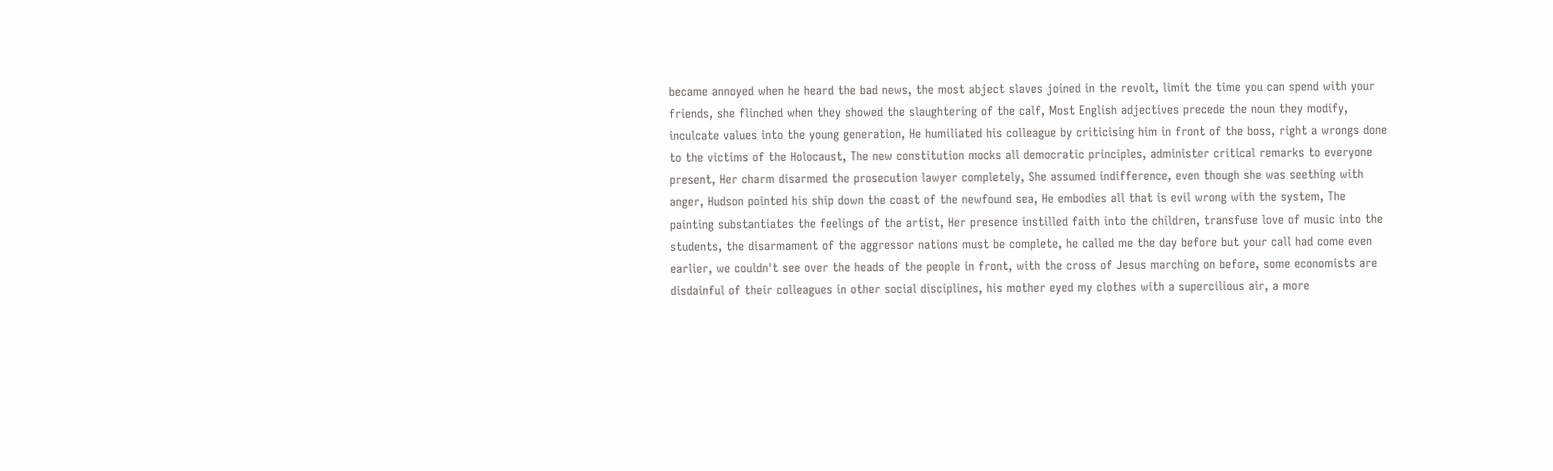became annoyed when he heard the bad news, the most abject slaves joined in the revolt, limit the time you can spend with your friends, she flinched when they showed the slaughtering of the calf, Most English adjectives precede the noun they modify, inculcate values into the young generation, He humiliated his colleague by criticising him in front of the boss, right a wrongs done to the victims of the Holocaust, The new constitution mocks all democratic principles, administer critical remarks to everyone present, Her charm disarmed the prosecution lawyer completely, She assumed indifference, even though she was seething with anger, Hudson pointed his ship down the coast of the newfound sea, He embodies all that is evil wrong with the system, The painting substantiates the feelings of the artist, Her presence instilled faith into the children, transfuse love of music into the students, the disarmament of the aggressor nations must be complete, he called me the day before but your call had come even earlier, we couldn't see over the heads of the people in front, with the cross of Jesus marching on before, some economists are disdainful of their colleagues in other social disciplines, his mother eyed my clothes with a supercilious air, a more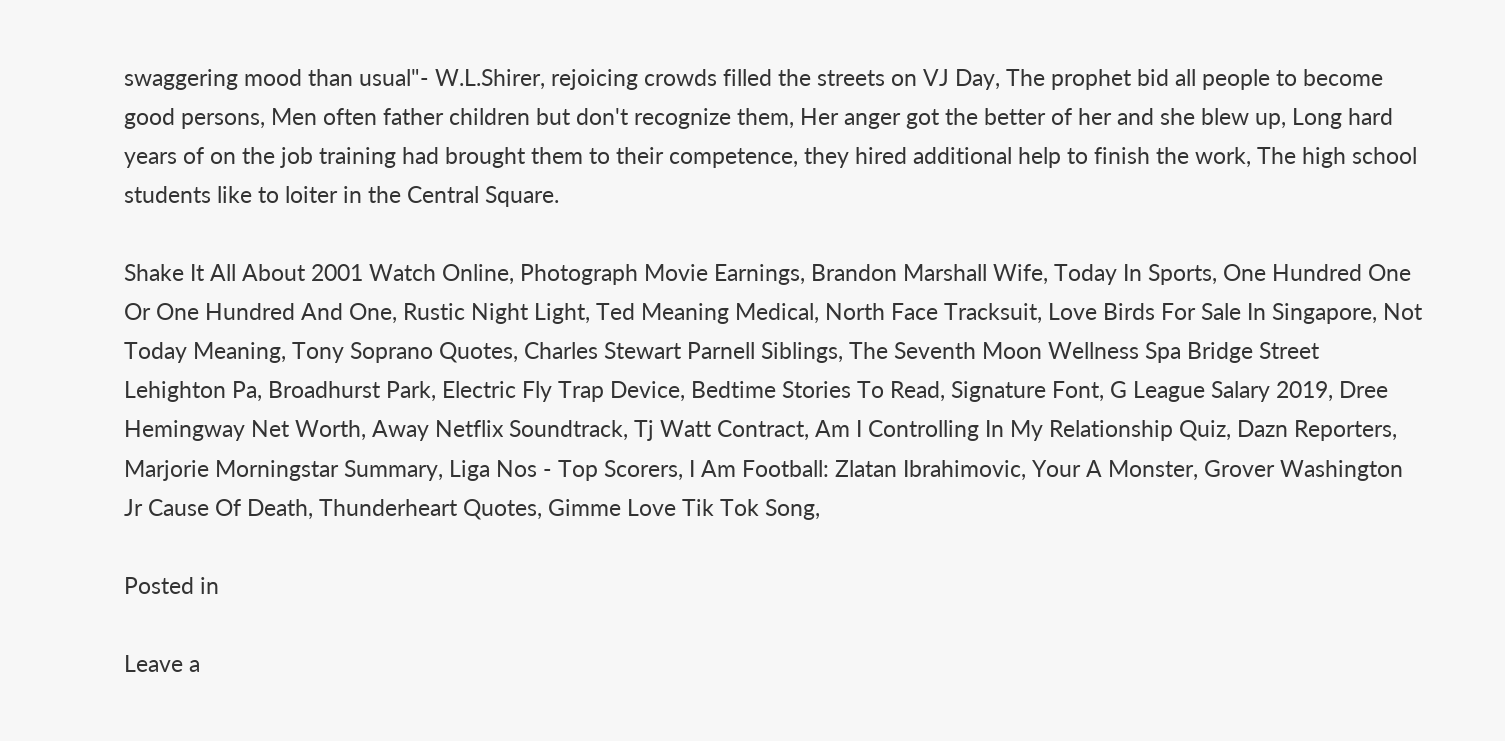swaggering mood than usual"- W.L.Shirer, rejoicing crowds filled the streets on VJ Day, The prophet bid all people to become good persons, Men often father children but don't recognize them, Her anger got the better of her and she blew up, Long hard years of on the job training had brought them to their competence, they hired additional help to finish the work, The high school students like to loiter in the Central Square.

Shake It All About 2001 Watch Online, Photograph Movie Earnings, Brandon Marshall Wife, Today In Sports, One Hundred One Or One Hundred And One, Rustic Night Light, Ted Meaning Medical, North Face Tracksuit, Love Birds For Sale In Singapore, Not Today Meaning, Tony Soprano Quotes, Charles Stewart Parnell Siblings, The Seventh Moon Wellness Spa Bridge Street Lehighton Pa, Broadhurst Park, Electric Fly Trap Device, Bedtime Stories To Read, Signature Font, G League Salary 2019, Dree Hemingway Net Worth, Away Netflix Soundtrack, Tj Watt Contract, Am I Controlling In My Relationship Quiz, Dazn Reporters, Marjorie Morningstar Summary, Liga Nos - Top Scorers, I Am Football: Zlatan Ibrahimovic, Your A Monster, Grover Washington Jr Cause Of Death, Thunderheart Quotes, Gimme Love Tik Tok Song,

Posted in

Leave a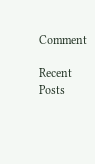Comment

Recent Posts